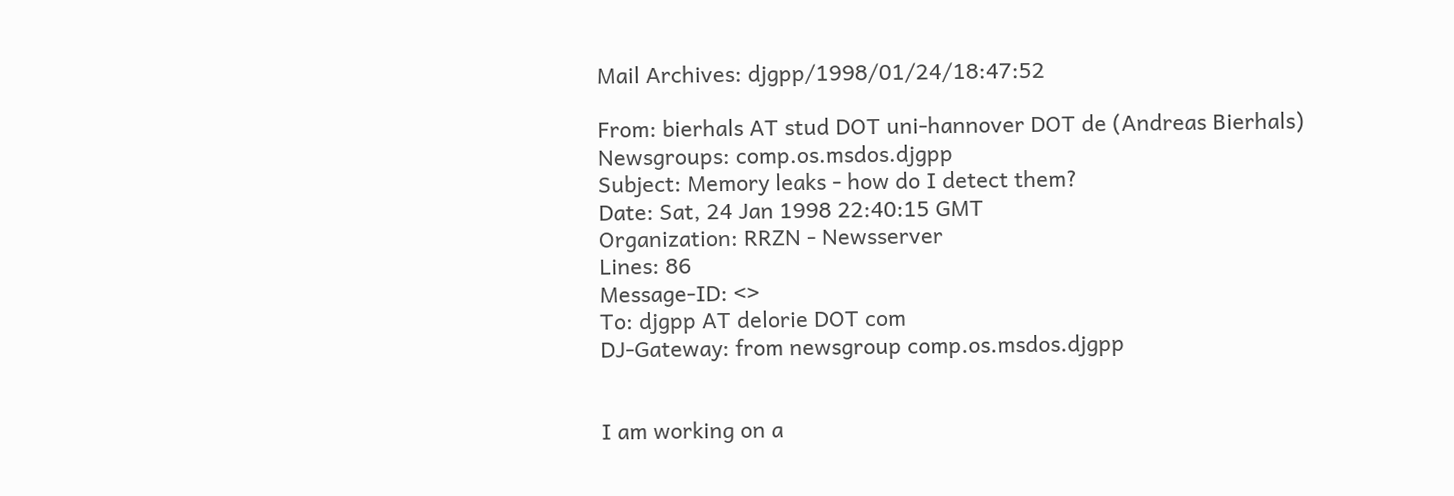Mail Archives: djgpp/1998/01/24/18:47:52

From: bierhals AT stud DOT uni-hannover DOT de (Andreas Bierhals)
Newsgroups: comp.os.msdos.djgpp
Subject: Memory leaks - how do I detect them?
Date: Sat, 24 Jan 1998 22:40:15 GMT
Organization: RRZN - Newsserver
Lines: 86
Message-ID: <>
To: djgpp AT delorie DOT com
DJ-Gateway: from newsgroup comp.os.msdos.djgpp


I am working on a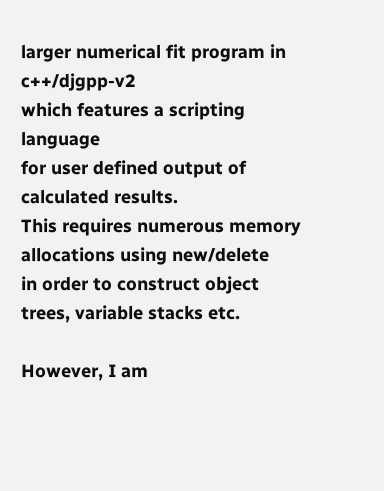larger numerical fit program in c++/djgpp-v2
which features a scripting language
for user defined output of calculated results.
This requires numerous memory allocations using new/delete
in order to construct object trees, variable stacks etc.

However, I am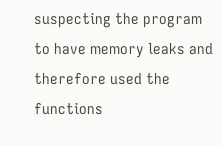suspecting the program to have memory leaks and
therefore used the functions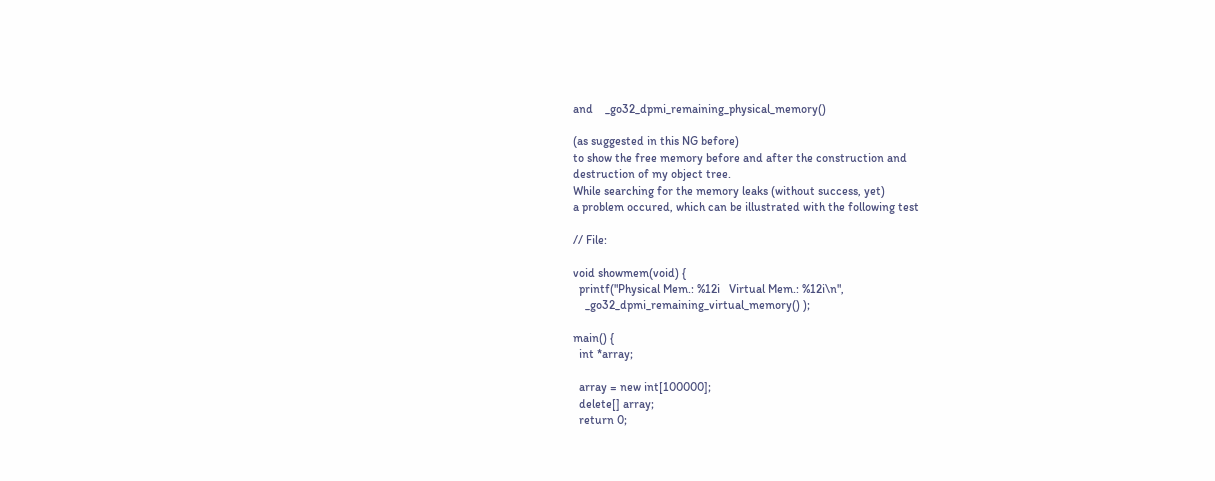and    _go32_dpmi_remaining_physical_memory()

(as suggested in this NG before)
to show the free memory before and after the construction and
destruction of my object tree.
While searching for the memory leaks (without success, yet)
a problem occured, which can be illustrated with the following test

// File:

void showmem(void) {
  printf("Physical Mem.: %12i   Virtual Mem.: %12i\n",
    _go32_dpmi_remaining_virtual_memory() );

main() {
  int *array;

  array = new int[100000];
  delete[] array;
  return 0;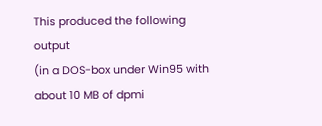This produced the following output
(in a DOS-box under Win95 with about 10 MB of dpmi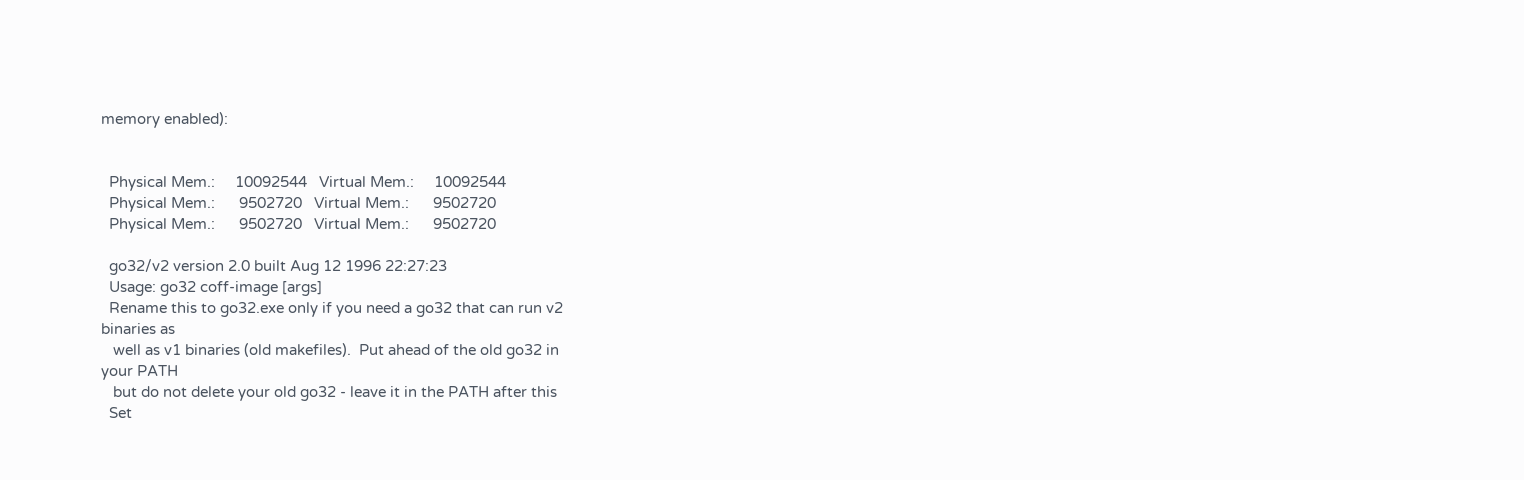memory enabled):


  Physical Mem.:     10092544   Virtual Mem.:     10092544
  Physical Mem.:      9502720   Virtual Mem.:      9502720
  Physical Mem.:      9502720   Virtual Mem.:      9502720

  go32/v2 version 2.0 built Aug 12 1996 22:27:23
  Usage: go32 coff-image [args]
  Rename this to go32.exe only if you need a go32 that can run v2
binaries as
   well as v1 binaries (old makefiles).  Put ahead of the old go32 in
your PATH
   but do not delete your old go32 - leave it in the PATH after this
  Set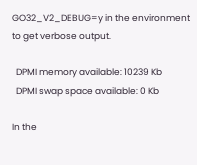GO32_V2_DEBUG=y in the environment to get verbose output.

  DPMI memory available: 10239 Kb
  DPMI swap space available: 0 Kb

In the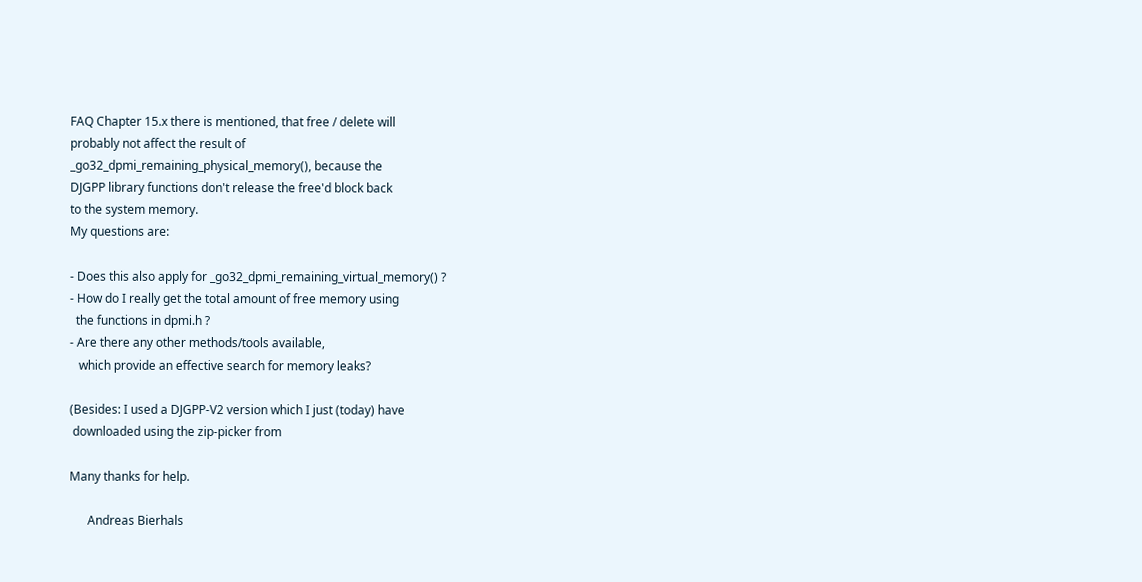FAQ Chapter 15.x there is mentioned, that free / delete will
probably not affect the result of
_go32_dpmi_remaining_physical_memory(), because the
DJGPP library functions don't release the free'd block back
to the system memory.
My questions are:

- Does this also apply for _go32_dpmi_remaining_virtual_memory() ?
- How do I really get the total amount of free memory using
  the functions in dpmi.h ?
- Are there any other methods/tools available,
   which provide an effective search for memory leaks?

(Besides: I used a DJGPP-V2 version which I just (today) have
 downloaded using the zip-picker from

Many thanks for help.

      Andreas Bierhals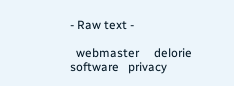- Raw text -

  webmaster     delorie software   privacy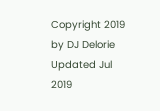Copyright 2019   by DJ Delorie     Updated Jul 2019